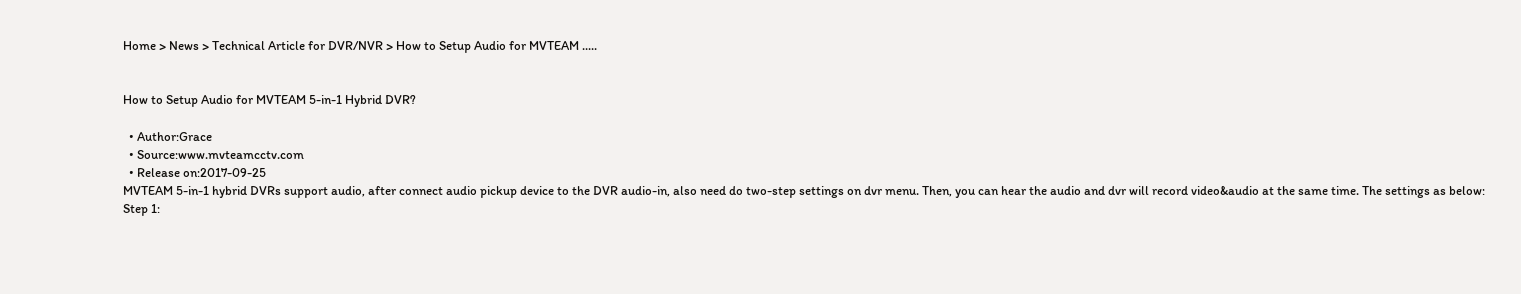Home > News > Technical Article for DVR/NVR > How to Setup Audio for MVTEAM .....


How to Setup Audio for MVTEAM 5-in-1 Hybrid DVR?

  • Author:Grace
  • Source:www.mvteamcctv.com
  • Release on:2017-09-25
MVTEAM 5-in-1 hybrid DVRs support audio, after connect audio pickup device to the DVR audio-in, also need do two-step settings on dvr menu. Then, you can hear the audio and dvr will record video&audio at the same time. The settings as below:
Step 1: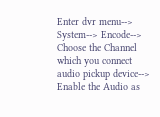Enter dvr menu--> System--> Encode--> Choose the Channel which you connect audio pickup device--> Enable the Audio as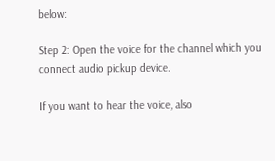below:

Step 2: Open the voice for the channel which you connect audio pickup device.

If you want to hear the voice, also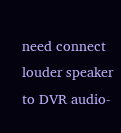need connect louder speaker to DVR audio-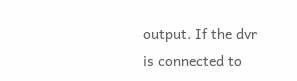output. If the dvr is connected to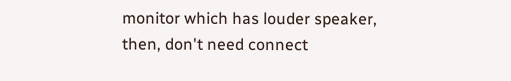monitor which has louder speaker, then, don't need connect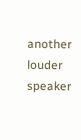another louder speaker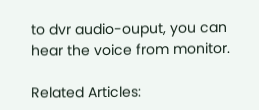to dvr audio-ouput, you can hear the voice from monitor.

Related Articles: